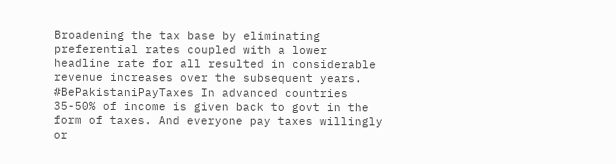Broadening the tax base by eliminating preferential rates coupled with a lower headline rate for all resulted in considerable revenue increases over the subsequent years. #BePakistaniPayTaxes In advanced countries 35-50% of income is given back to govt in the form of taxes. And everyone pay taxes willingly or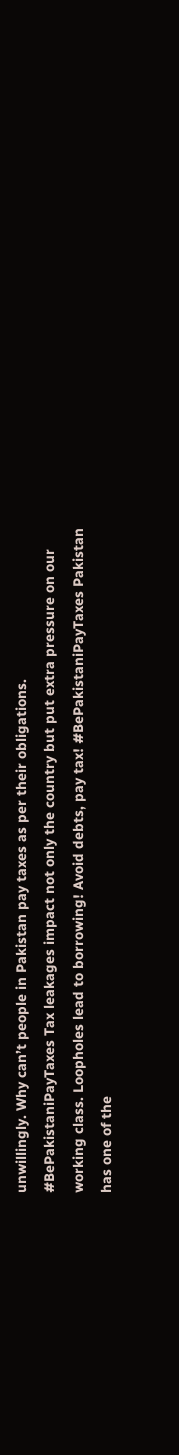unwillingly. Why can’t people in Pakistan pay taxes as per their obligations. #BePakistaniPayTaxes Tax leakages impact not only the country but put extra pressure on our working class. Loopholes lead to borrowing! Avoid debts, pay tax! #BePakistaniPayTaxes Pakistan has one of the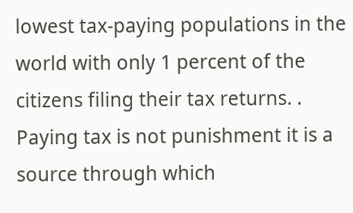lowest tax-paying populations in the world with only 1 percent of the citizens filing their tax returns. . Paying tax is not punishment it is a source through which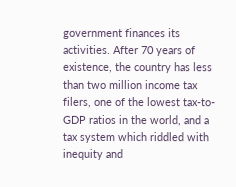government finances its activities. After 70 years of existence, the country has less than two million income tax filers, one of the lowest tax-to-GDP ratios in the world, and a tax system which riddled with inequity and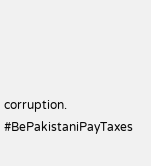corruption. #BePakistaniPayTaxes